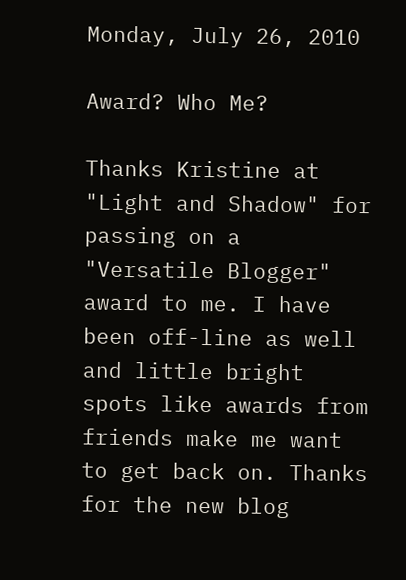Monday, July 26, 2010

Award? Who Me?

Thanks Kristine at "Light and Shadow" for passing on a "Versatile Blogger" award to me. I have been off-line as well and little bright spots like awards from friends make me want to get back on. Thanks for the new blog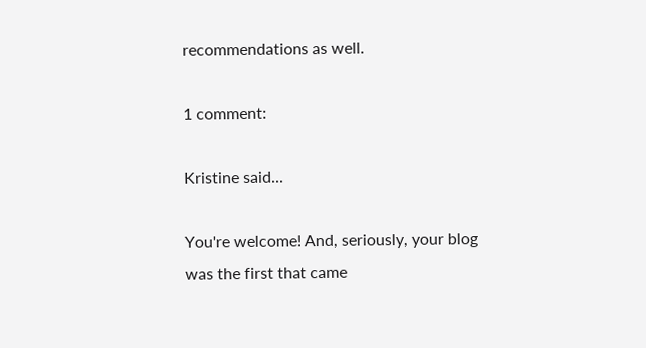recommendations as well.

1 comment:

Kristine said...

You're welcome! And, seriously, your blog was the first that came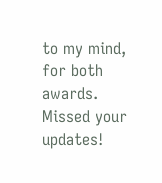to my mind, for both awards.
Missed your updates!